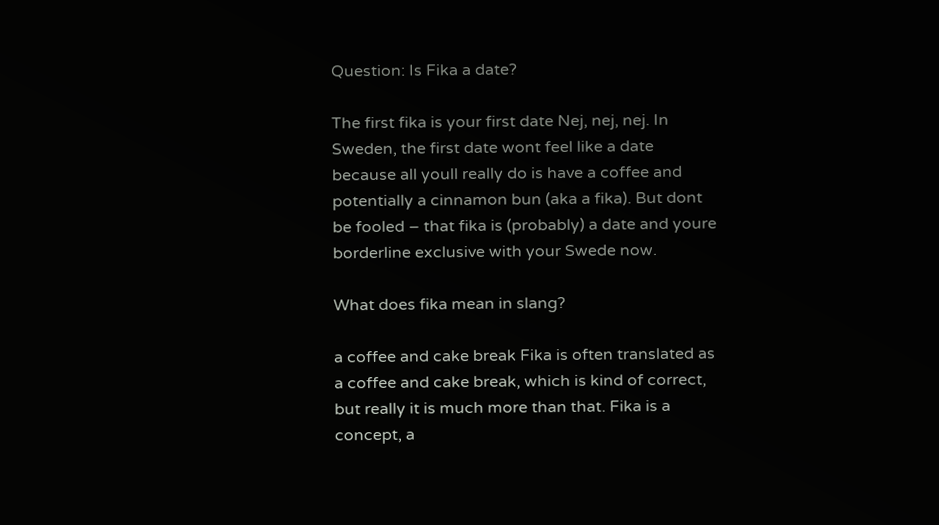Question: Is Fika a date?

The first fika is your first date Nej, nej, nej. In Sweden, the first date wont feel like a date because all youll really do is have a coffee and potentially a cinnamon bun (aka a fika). But dont be fooled – that fika is (probably) a date and youre borderline exclusive with your Swede now.

What does fika mean in slang?

a coffee and cake break Fika is often translated as a coffee and cake break, which is kind of correct, but really it is much more than that. Fika is a concept, a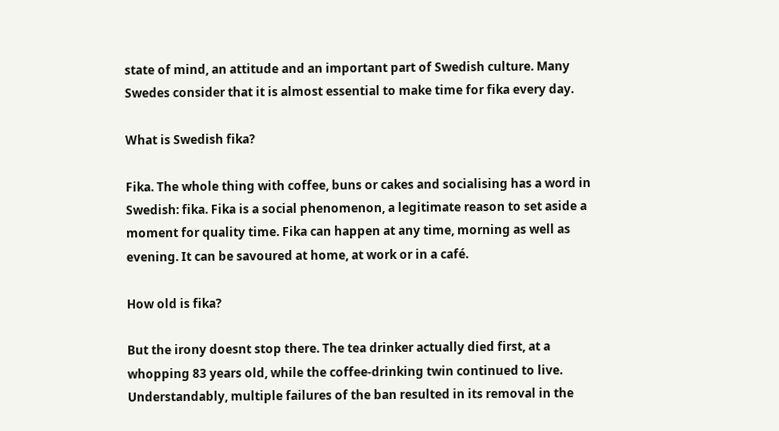state of mind, an attitude and an important part of Swedish culture. Many Swedes consider that it is almost essential to make time for fika every day.

What is Swedish fika?

Fika. The whole thing with coffee, buns or cakes and socialising has a word in Swedish: fika. Fika is a social phenomenon, a legitimate reason to set aside a moment for quality time. Fika can happen at any time, morning as well as evening. It can be savoured at home, at work or in a café.

How old is fika?

But the irony doesnt stop there. The tea drinker actually died first, at a whopping 83 years old, while the coffee-drinking twin continued to live. Understandably, multiple failures of the ban resulted in its removal in the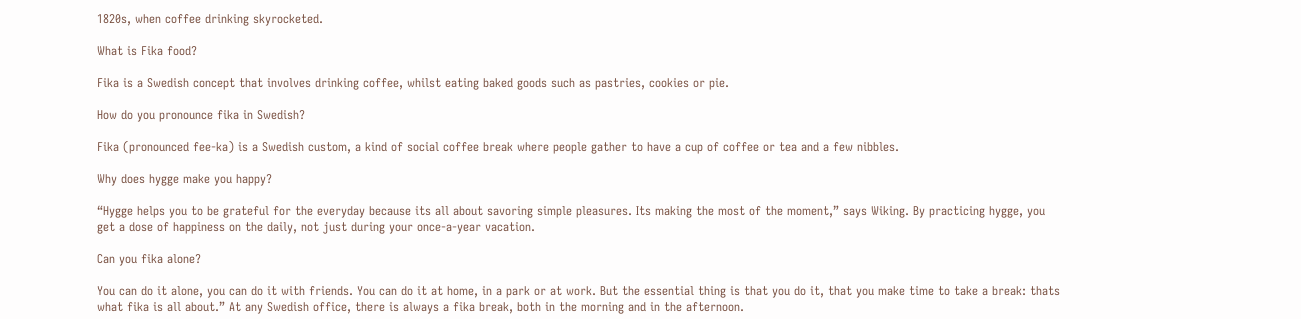1820s, when coffee drinking skyrocketed.

What is Fika food?

Fika is a Swedish concept that involves drinking coffee, whilst eating baked goods such as pastries, cookies or pie.

How do you pronounce fika in Swedish?

Fika (pronounced fee-ka) is a Swedish custom, a kind of social coffee break where people gather to have a cup of coffee or tea and a few nibbles.

Why does hygge make you happy?

“Hygge helps you to be grateful for the everyday because its all about savoring simple pleasures. Its making the most of the moment,” says Wiking. By practicing hygge, you get a dose of happiness on the daily, not just during your once-a-year vacation.

Can you fika alone?

You can do it alone, you can do it with friends. You can do it at home, in a park or at work. But the essential thing is that you do it, that you make time to take a break: thats what fika is all about.” At any Swedish office, there is always a fika break, both in the morning and in the afternoon.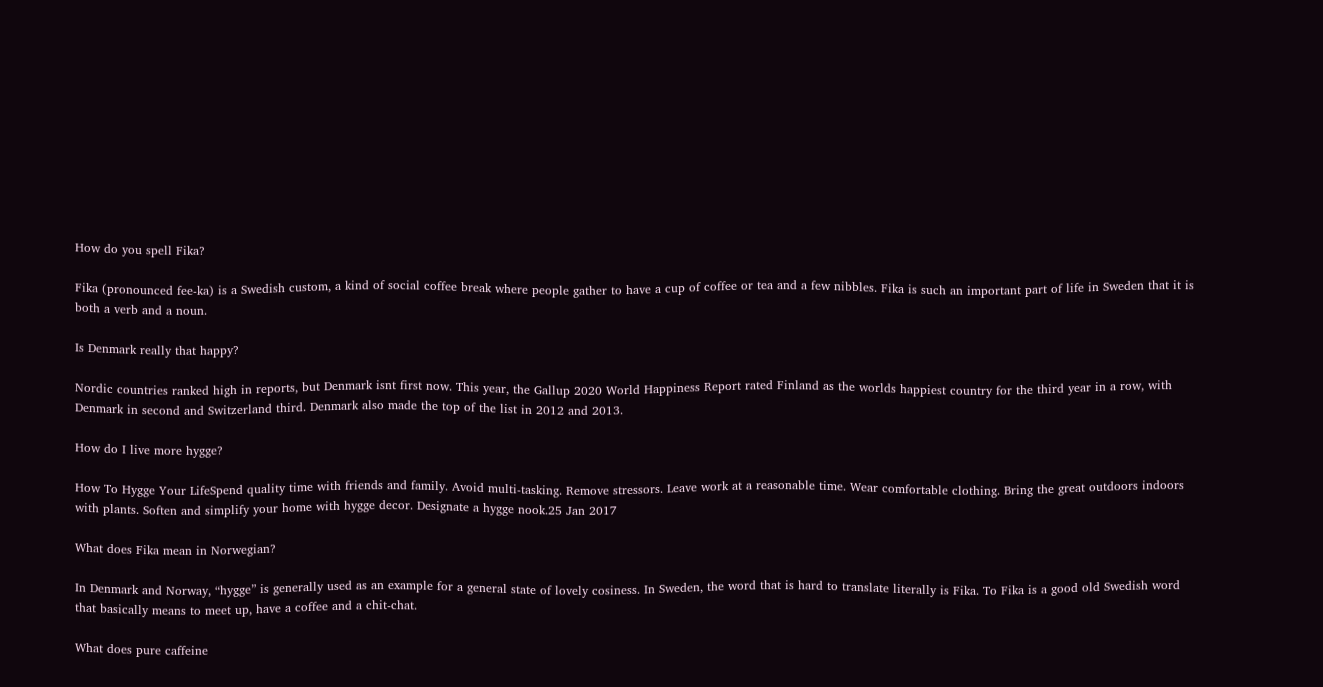How do you spell Fika?

Fika (pronounced fee-ka) is a Swedish custom, a kind of social coffee break where people gather to have a cup of coffee or tea and a few nibbles. Fika is such an important part of life in Sweden that it is both a verb and a noun.

Is Denmark really that happy?

Nordic countries ranked high in reports, but Denmark isnt first now. This year, the Gallup 2020 World Happiness Report rated Finland as the worlds happiest country for the third year in a row, with Denmark in second and Switzerland third. Denmark also made the top of the list in 2012 and 2013.

How do I live more hygge?

How To Hygge Your LifeSpend quality time with friends and family. Avoid multi-tasking. Remove stressors. Leave work at a reasonable time. Wear comfortable clothing. Bring the great outdoors indoors with plants. Soften and simplify your home with hygge decor. Designate a hygge nook.25 Jan 2017

What does Fika mean in Norwegian?

In Denmark and Norway, “hygge” is generally used as an example for a general state of lovely cosiness. In Sweden, the word that is hard to translate literally is Fika. To Fika is a good old Swedish word that basically means to meet up, have a coffee and a chit-chat.

What does pure caffeine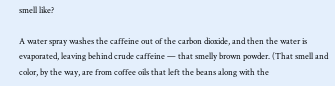smell like?

A water spray washes the caffeine out of the carbon dioxide, and then the water is evaporated, leaving behind crude caffeine — that smelly brown powder. (That smell and color, by the way, are from coffee oils that left the beans along with the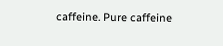caffeine. Pure caffeine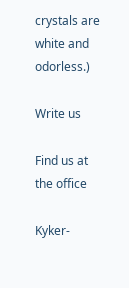crystals are white and odorless.)

Write us

Find us at the office

Kyker-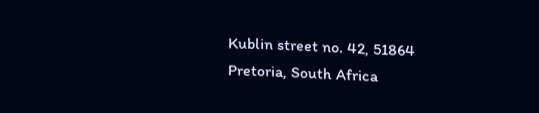Kublin street no. 42, 51864 Pretoria, South Africa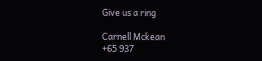Give us a ring

Carnell Mckean
+65 937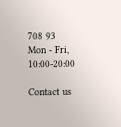708 93
Mon - Fri, 10:00-20:00

Contact us